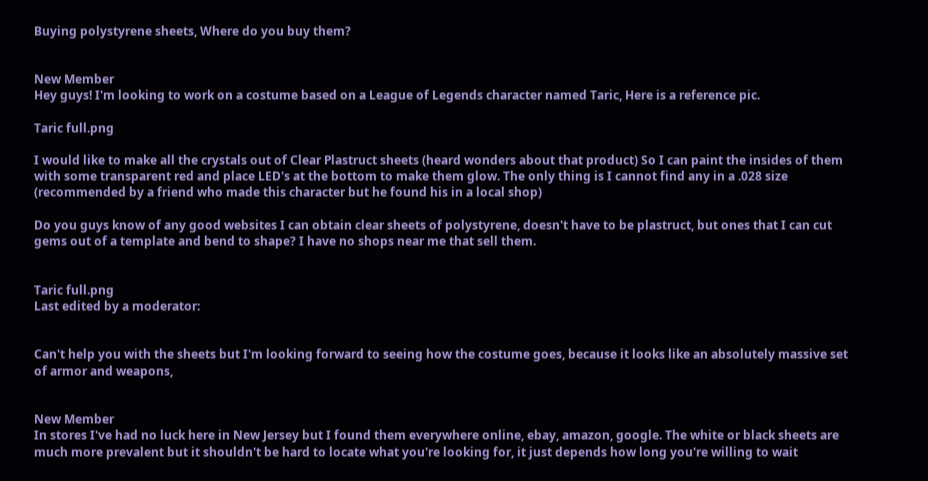Buying polystyrene sheets, Where do you buy them?


New Member
Hey guys! I'm looking to work on a costume based on a League of Legends character named Taric, Here is a reference pic.

Taric full.png

I would like to make all the crystals out of Clear Plastruct sheets (heard wonders about that product) So I can paint the insides of them with some transparent red and place LED's at the bottom to make them glow. The only thing is I cannot find any in a .028 size (recommended by a friend who made this character but he found his in a local shop)

Do you guys know of any good websites I can obtain clear sheets of polystyrene, doesn't have to be plastruct, but ones that I can cut gems out of a template and bend to shape? I have no shops near me that sell them.


Taric full.png
Last edited by a moderator:


Can't help you with the sheets but I'm looking forward to seeing how the costume goes, because it looks like an absolutely massive set of armor and weapons,


New Member
In stores I've had no luck here in New Jersey but I found them everywhere online, ebay, amazon, google. The white or black sheets are much more prevalent but it shouldn't be hard to locate what you're looking for, it just depends how long you're willing to wait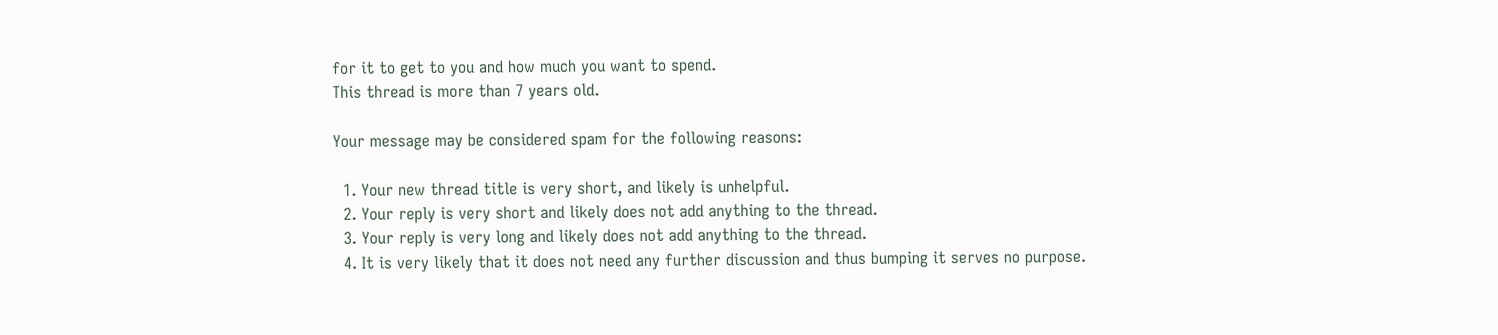for it to get to you and how much you want to spend.
This thread is more than 7 years old.

Your message may be considered spam for the following reasons:

  1. Your new thread title is very short, and likely is unhelpful.
  2. Your reply is very short and likely does not add anything to the thread.
  3. Your reply is very long and likely does not add anything to the thread.
  4. It is very likely that it does not need any further discussion and thus bumping it serves no purpose.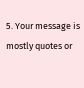5. Your message is mostly quotes or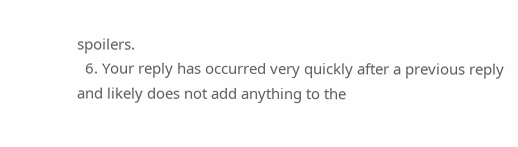spoilers.
  6. Your reply has occurred very quickly after a previous reply and likely does not add anything to the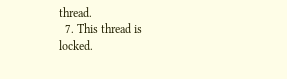thread.
  7. This thread is locked.